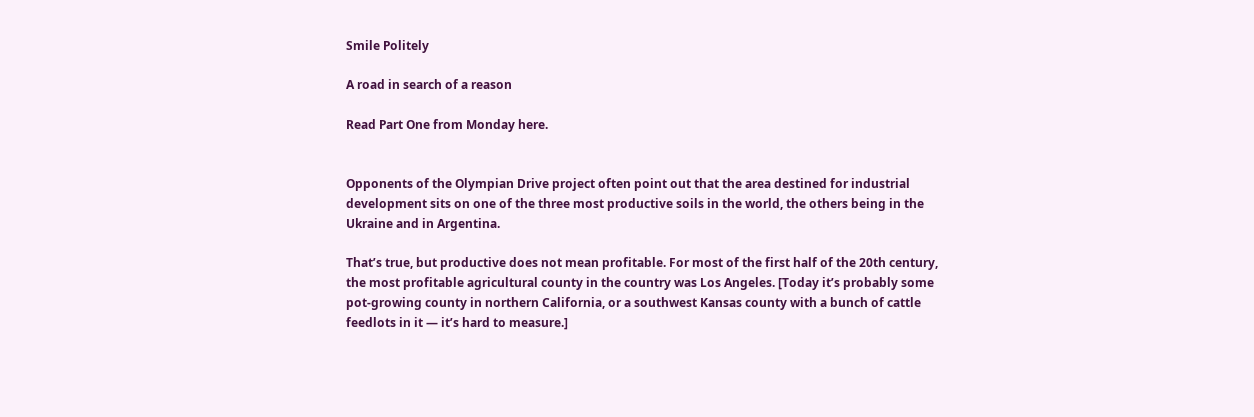Smile Politely

A road in search of a reason

Read Part One from Monday here.


Opponents of the Olympian Drive project often point out that the area destined for industrial development sits on one of the three most productive soils in the world, the others being in the Ukraine and in Argentina.

That’s true, but productive does not mean profitable. For most of the first half of the 20th century, the most profitable agricultural county in the country was Los Angeles. [Today it’s probably some pot-growing county in northern California, or a southwest Kansas county with a bunch of cattle feedlots in it — it’s hard to measure.]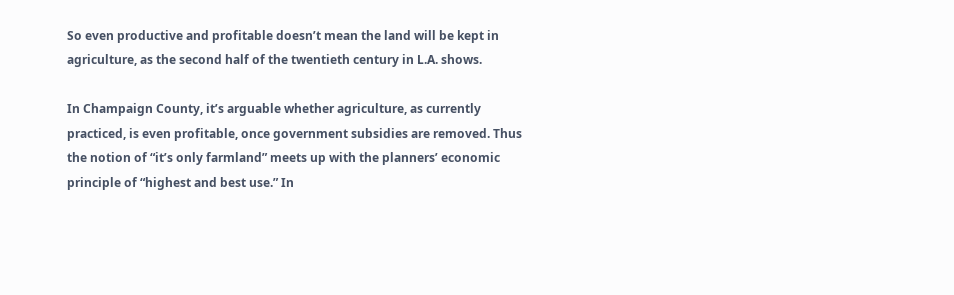So even productive and profitable doesn’t mean the land will be kept in agriculture, as the second half of the twentieth century in L.A. shows.

In Champaign County, it’s arguable whether agriculture, as currently practiced, is even profitable, once government subsidies are removed. Thus the notion of “it’s only farmland” meets up with the planners’ economic principle of “highest and best use.” In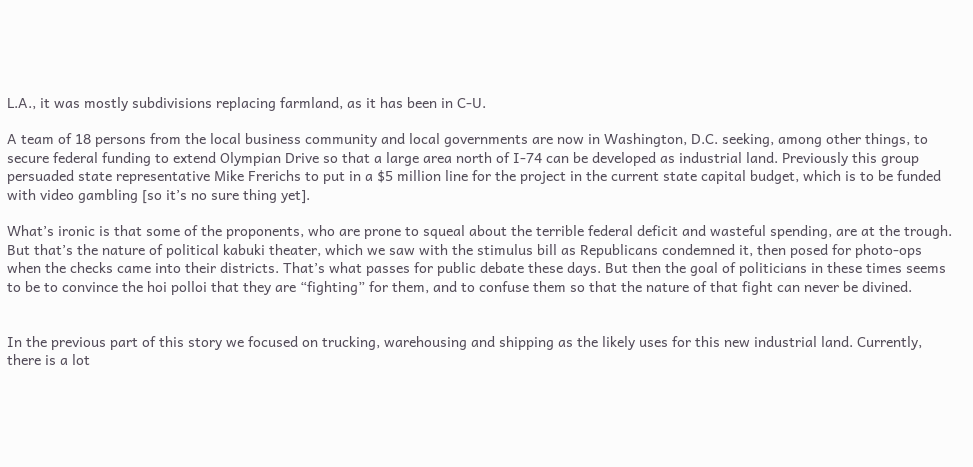L.A., it was mostly subdivisions replacing farmland, as it has been in C-U.

A team of 18 persons from the local business community and local governments are now in Washington, D.C. seeking, among other things, to secure federal funding to extend Olympian Drive so that a large area north of I-74 can be developed as industrial land. Previously this group persuaded state representative Mike Frerichs to put in a $5 million line for the project in the current state capital budget, which is to be funded with video gambling [so it’s no sure thing yet].

What’s ironic is that some of the proponents, who are prone to squeal about the terrible federal deficit and wasteful spending, are at the trough. But that’s the nature of political kabuki theater, which we saw with the stimulus bill as Republicans condemned it, then posed for photo-ops when the checks came into their districts. That’s what passes for public debate these days. But then the goal of politicians in these times seems to be to convince the hoi polloi that they are “fighting” for them, and to confuse them so that the nature of that fight can never be divined.


In the previous part of this story we focused on trucking, warehousing and shipping as the likely uses for this new industrial land. Currently, there is a lot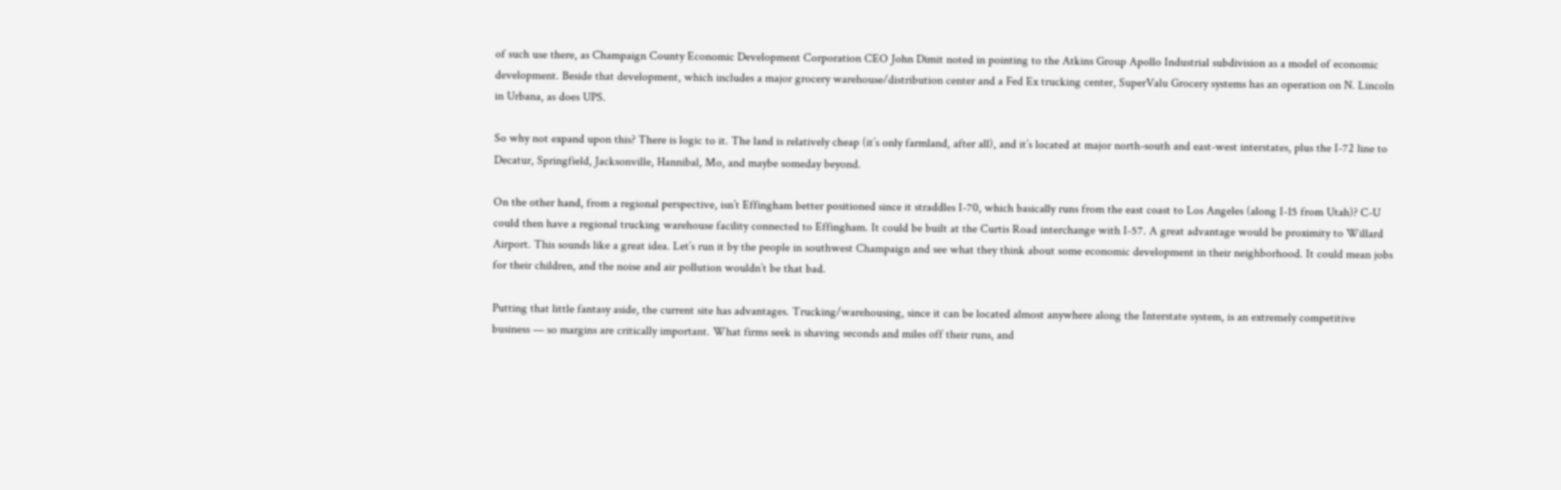of such use there, as Champaign County Economic Development Corporation CEO John Dimit noted in pointing to the Atkins Group Apollo Industrial subdivision as a model of economic development. Beside that development, which includes a major grocery warehouse/distribution center and a Fed Ex trucking center, SuperValu Grocery systems has an operation on N. Lincoln in Urbana, as does UPS.

So why not expand upon this? There is logic to it. The land is relatively cheap (it’s only farmland, after all), and it’s located at major north-south and east-west interstates, plus the I-72 line to Decatur, Springfield, Jacksonville, Hannibal, Mo, and maybe someday beyond.

On the other hand, from a regional perspective, isn’t Effingham better positioned since it straddles I-70, which basically runs from the east coast to Los Angeles (along I-15 from Utah)? C-U could then have a regional trucking warehouse facility connected to Effingham. It could be built at the Curtis Road interchange with I-57. A great advantage would be proximity to Willard Airport. This sounds like a great idea. Let’s run it by the people in southwest Champaign and see what they think about some economic development in their neighborhood. It could mean jobs for their children, and the noise and air pollution wouldn’t be that bad.

Putting that little fantasy aside, the current site has advantages. Trucking/warehousing, since it can be located almost anywhere along the Interstate system, is an extremely competitive business — so margins are critically important. What firms seek is shaving seconds and miles off their runs, and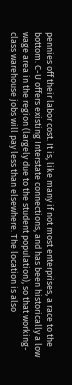pennies off their labor cost. It is, like many if not most enterprises, a race to the bottom. C-U offers existing Interstate connections, and has been historically a low wage area in the region (largely due to the student population), so that working-class warehouse jobs will pay less than elsewhere. The location is also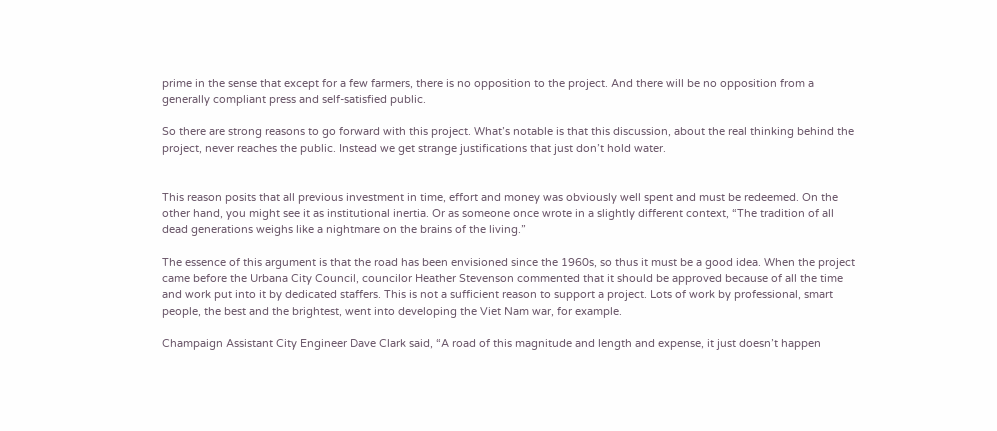prime in the sense that except for a few farmers, there is no opposition to the project. And there will be no opposition from a generally compliant press and self-satisfied public.

So there are strong reasons to go forward with this project. What’s notable is that this discussion, about the real thinking behind the project, never reaches the public. Instead we get strange justifications that just don’t hold water.


This reason posits that all previous investment in time, effort and money was obviously well spent and must be redeemed. On the other hand, you might see it as institutional inertia. Or as someone once wrote in a slightly different context, “The tradition of all dead generations weighs like a nightmare on the brains of the living.”

The essence of this argument is that the road has been envisioned since the 1960s, so thus it must be a good idea. When the project came before the Urbana City Council, councilor Heather Stevenson commented that it should be approved because of all the time and work put into it by dedicated staffers. This is not a sufficient reason to support a project. Lots of work by professional, smart people, the best and the brightest, went into developing the Viet Nam war, for example.

Champaign Assistant City Engineer Dave Clark said, “A road of this magnitude and length and expense, it just doesn’t happen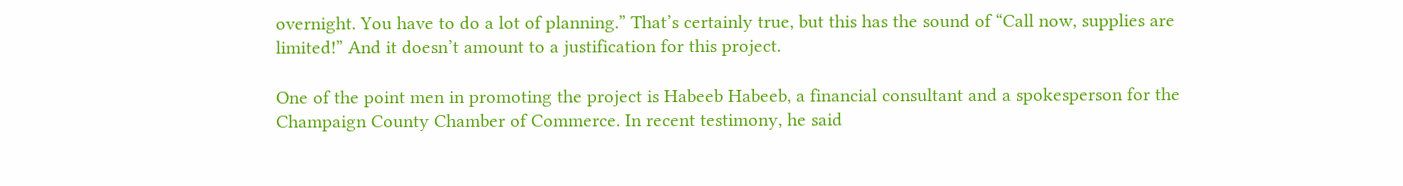overnight. You have to do a lot of planning.” That’s certainly true, but this has the sound of “Call now, supplies are limited!” And it doesn’t amount to a justification for this project.

One of the point men in promoting the project is Habeeb Habeeb, a financial consultant and a spokesperson for the Champaign County Chamber of Commerce. In recent testimony, he said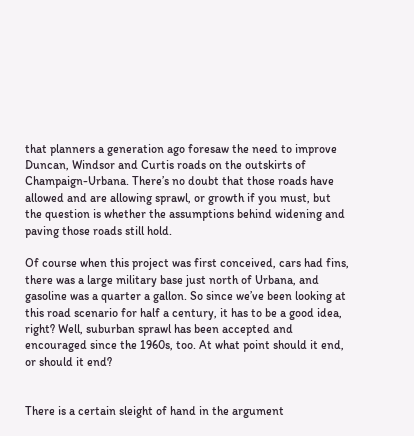that planners a generation ago foresaw the need to improve Duncan, Windsor and Curtis roads on the outskirts of Champaign-Urbana. There’s no doubt that those roads have allowed and are allowing sprawl, or growth if you must, but the question is whether the assumptions behind widening and paving those roads still hold.

Of course when this project was first conceived, cars had fins, there was a large military base just north of Urbana, and gasoline was a quarter a gallon. So since we’ve been looking at this road scenario for half a century, it has to be a good idea, right? Well, suburban sprawl has been accepted and encouraged since the 1960s, too. At what point should it end, or should it end?


There is a certain sleight of hand in the argument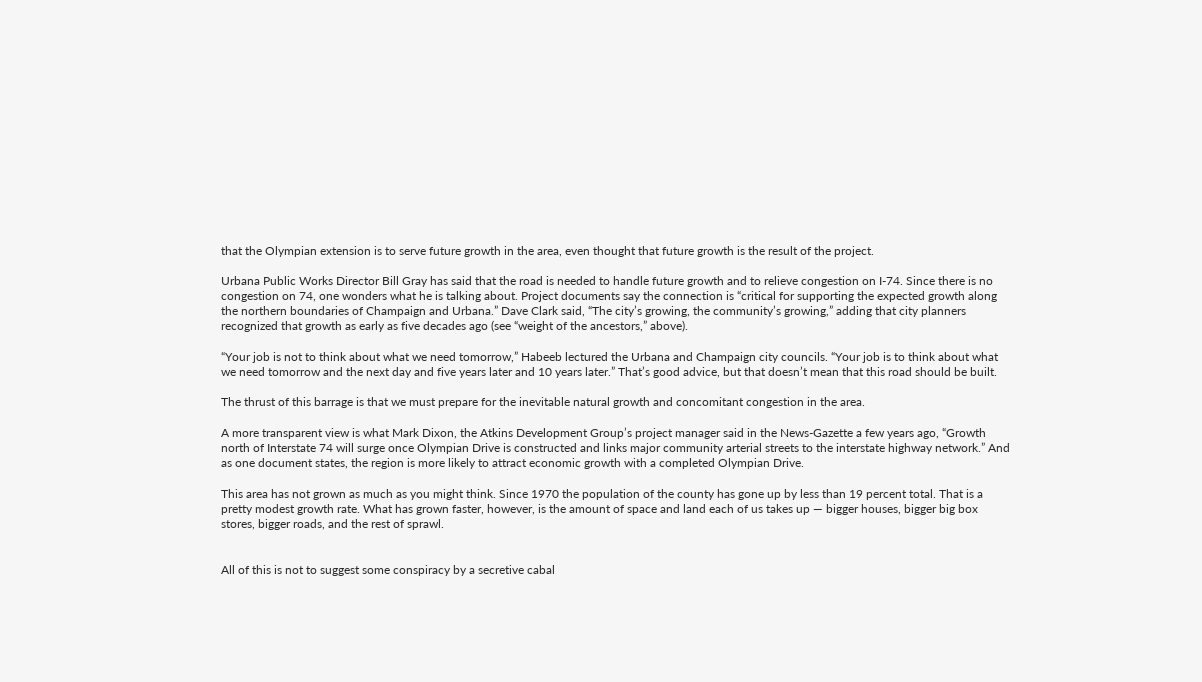that the Olympian extension is to serve future growth in the area, even thought that future growth is the result of the project.

Urbana Public Works Director Bill Gray has said that the road is needed to handle future growth and to relieve congestion on I-74. Since there is no congestion on 74, one wonders what he is talking about. Project documents say the connection is “critical for supporting the expected growth along the northern boundaries of Champaign and Urbana.” Dave Clark said, “The city’s growing, the community’s growing,” adding that city planners recognized that growth as early as five decades ago (see “weight of the ancestors,” above).

“Your job is not to think about what we need tomorrow,” Habeeb lectured the Urbana and Champaign city councils. “Your job is to think about what we need tomorrow and the next day and five years later and 10 years later.” That’s good advice, but that doesn’t mean that this road should be built.

The thrust of this barrage is that we must prepare for the inevitable natural growth and concomitant congestion in the area.

A more transparent view is what Mark Dixon, the Atkins Development Group’s project manager said in the News-Gazette a few years ago, “Growth north of Interstate 74 will surge once Olympian Drive is constructed and links major community arterial streets to the interstate highway network.” And as one document states, the region is more likely to attract economic growth with a completed Olympian Drive.

This area has not grown as much as you might think. Since 1970 the population of the county has gone up by less than 19 percent total. That is a pretty modest growth rate. What has grown faster, however, is the amount of space and land each of us takes up — bigger houses, bigger big box stores, bigger roads, and the rest of sprawl.


All of this is not to suggest some conspiracy by a secretive cabal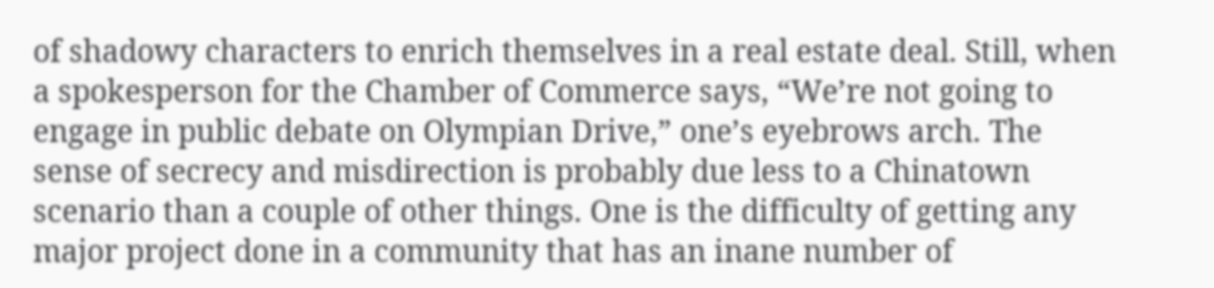of shadowy characters to enrich themselves in a real estate deal. Still, when a spokesperson for the Chamber of Commerce says, “We’re not going to engage in public debate on Olympian Drive,” one’s eyebrows arch. The sense of secrecy and misdirection is probably due less to a Chinatown scenario than a couple of other things. One is the difficulty of getting any major project done in a community that has an inane number of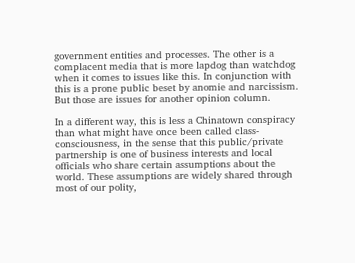government entities and processes. The other is a complacent media that is more lapdog than watchdog when it comes to issues like this. In conjunction with this is a prone public beset by anomie and narcissism. But those are issues for another opinion column.

In a different way, this is less a Chinatown conspiracy than what might have once been called class-consciousness, in the sense that this public/private partnership is one of business interests and local officials who share certain assumptions about the world. These assumptions are widely shared through most of our polity,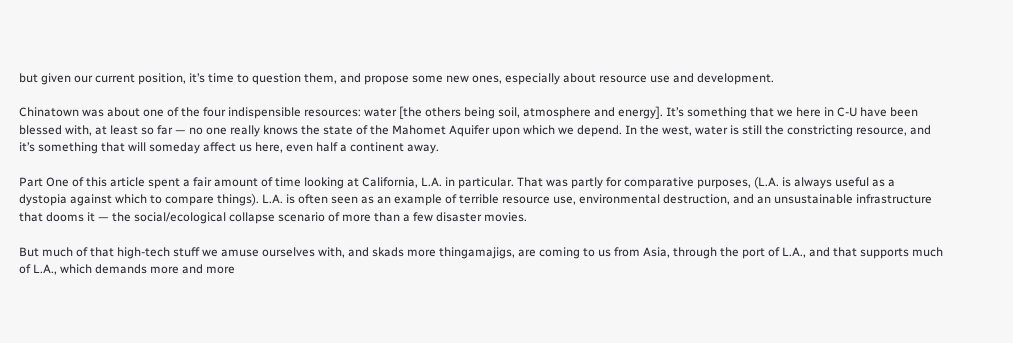but given our current position, it’s time to question them, and propose some new ones, especially about resource use and development.

Chinatown was about one of the four indispensible resources: water [the others being soil, atmosphere and energy]. It’s something that we here in C-U have been blessed with, at least so far — no one really knows the state of the Mahomet Aquifer upon which we depend. In the west, water is still the constricting resource, and it’s something that will someday affect us here, even half a continent away.

Part One of this article spent a fair amount of time looking at California, L.A. in particular. That was partly for comparative purposes, (L.A. is always useful as a dystopia against which to compare things). L.A. is often seen as an example of terrible resource use, environmental destruction, and an unsustainable infrastructure that dooms it — the social/ecological collapse scenario of more than a few disaster movies.

But much of that high-tech stuff we amuse ourselves with, and skads more thingamajigs, are coming to us from Asia, through the port of L.A., and that supports much of L.A., which demands more and more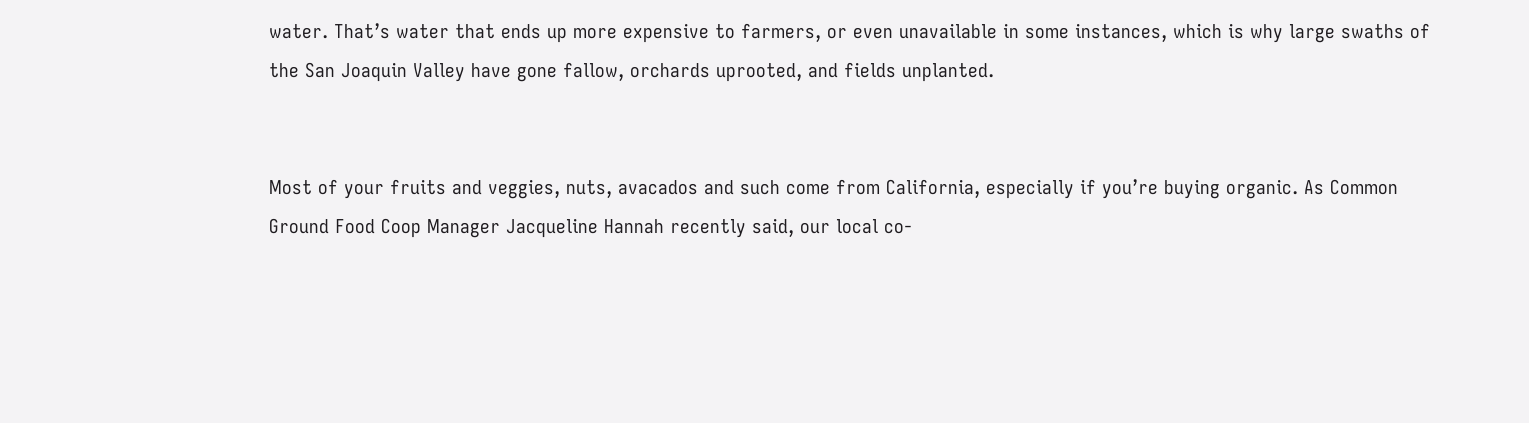water. That’s water that ends up more expensive to farmers, or even unavailable in some instances, which is why large swaths of the San Joaquin Valley have gone fallow, orchards uprooted, and fields unplanted.


Most of your fruits and veggies, nuts, avacados and such come from California, especially if you’re buying organic. As Common Ground Food Coop Manager Jacqueline Hannah recently said, our local co-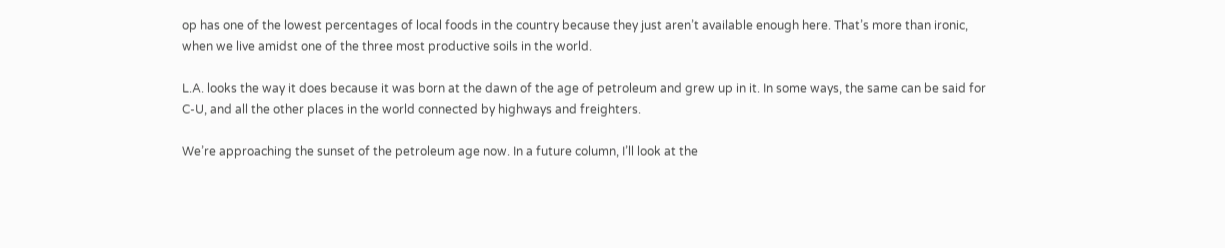op has one of the lowest percentages of local foods in the country because they just aren’t available enough here. That’s more than ironic, when we live amidst one of the three most productive soils in the world.

L.A. looks the way it does because it was born at the dawn of the age of petroleum and grew up in it. In some ways, the same can be said for C-U, and all the other places in the world connected by highways and freighters.

We’re approaching the sunset of the petroleum age now. In a future column, I’ll look at the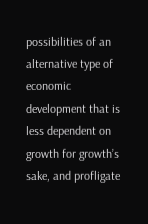possibilities of an alternative type of economic development that is less dependent on growth for growth’s sake, and profligate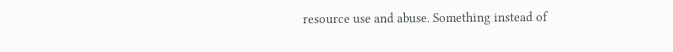resource use and abuse. Something instead of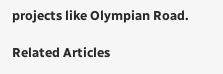projects like Olympian Road.

Related Articles